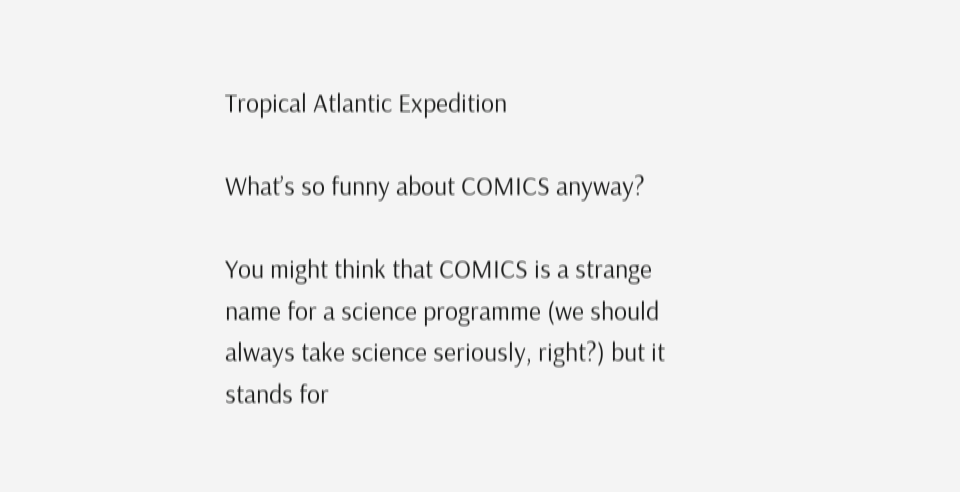Tropical Atlantic Expedition

What’s so funny about COMICS anyway?

You might think that COMICS is a strange name for a science programme (we should always take science seriously, right?) but it stands for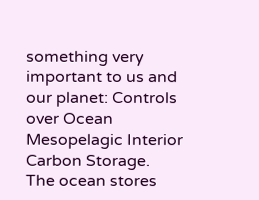something very important to us and our planet: Controls over Ocean Mesopelagic Interior Carbon Storage.  The ocean stores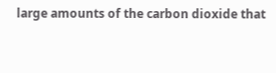large amounts of the carbon dioxide that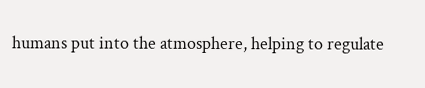humans put into the atmosphere, helping to regulate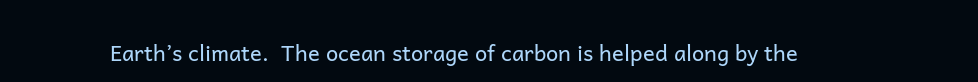Earth’s climate.  The ocean storage of carbon is helped along by the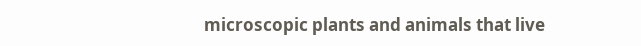microscopic plants and animals that live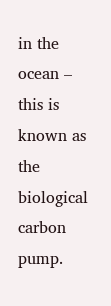in the ocean – this is known as the biological carbon pump.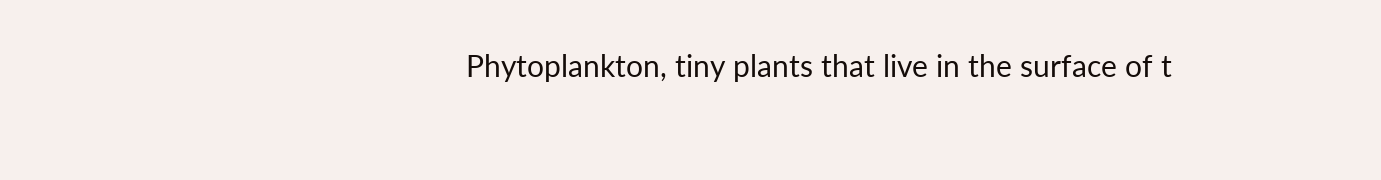Phytoplankton, tiny plants that live in the surface of t